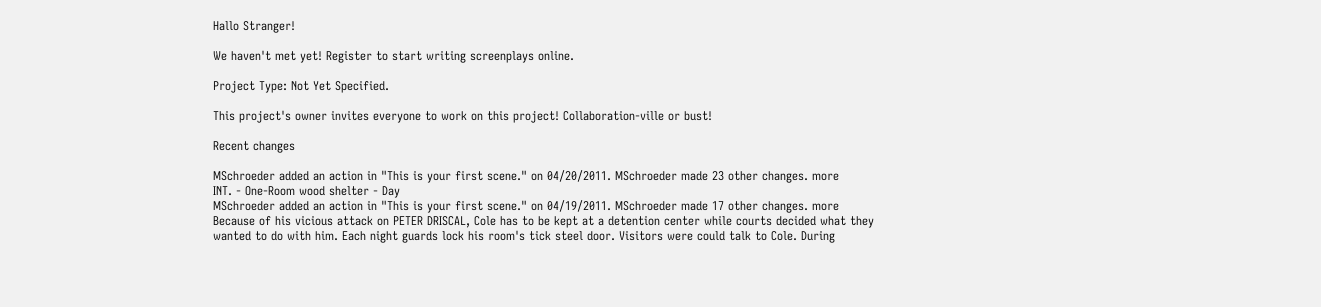Hallo Stranger!

We haven't met yet! Register to start writing screenplays online.

Project Type: Not Yet Specified.

This project's owner invites everyone to work on this project! Collaboration-ville or bust!

Recent changes

MSchroeder added an action in "This is your first scene." on 04/20/2011. MSchroeder made 23 other changes. more
INT. - One-Room wood shelter - Day
MSchroeder added an action in "This is your first scene." on 04/19/2011. MSchroeder made 17 other changes. more
Because of his vicious attack on PETER DRISCAL, Cole has to be kept at a detention center while courts decided what they wanted to do with him. Each night guards lock his room's tick steel door. Visitors were could talk to Cole. During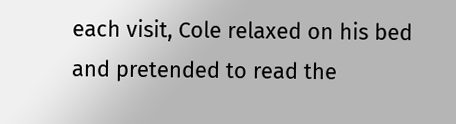each visit, Cole relaxed on his bed and pretended to read the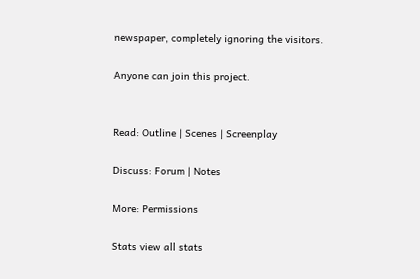newspaper, completely ignoring the visitors.

Anyone can join this project.


Read: Outline | Scenes | Screenplay

Discuss: Forum | Notes

More: Permissions

Stats view all stats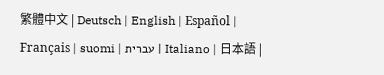繁體中文 | Deutsch | English | Español | Français | suomi | עברית | Italiano | 日本語 |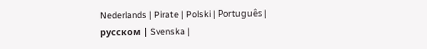Nederlands | Pirate | Polski | Português | русском | Svenska |